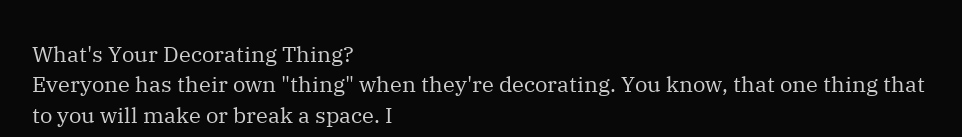What's Your Decorating Thing?
Everyone has their own "thing" when they're decorating. You know, that one thing that to you will make or break a space. I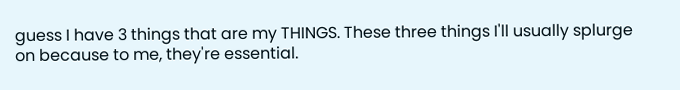guess I have 3 things that are my THINGS. These three things I'll usually splurge on because to me, they're essential.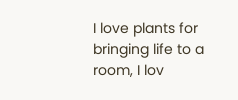I love plants for bringing life to a room, I lov